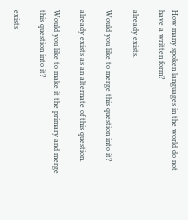How many spoken languages in the world do not have a written form?

already exists.

Would you like to merge this question into it?

already exists as an alternate of this question.

Would you like to make it the primary and merge this question into it?

exists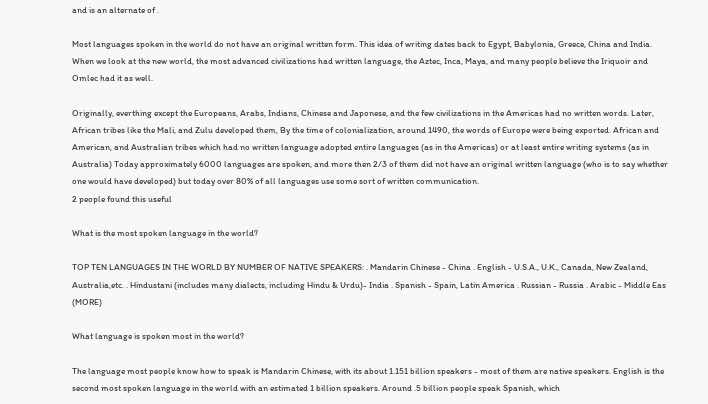and is an alternate of .

Most languages spoken in the world do not have an original written form. This idea of writing dates back to Egypt, Babylonia, Greece, China and India. When we look at the new world, the most advanced civilizations had written language, the Aztec, Inca, Maya, and many people believe the Iriquoir and Omlec had it as well.

Originally, everthing except the Europeans, Arabs, Indians, Chinese and Japonese, and the few civilizations in the Americas had no written words. Later, African tribes like the Mali, and Zulu developed them, By the time of colonialization, around 1490, the words of Europe were being exported. African and American, and Australian tribes which had no written language adopted entire languages (as in the Americas) or at least entire writing systems (as in Australia) Today approximately 6000 languages are spoken, and more then 2/3 of them did not have an original written language (who is to say whether one would have developed) but today over 80% of all languages use some sort of written communication.
2 people found this useful

What is the most spoken language in the world?

TOP TEN LANGUAGES IN THE WORLD BY NUMBER OF NATIVE SPEAKERS: . Mandarin Chinese - China . English - U.S.A., U.K., Canada, New Zealand, Australia,etc. . Hindustani (includes many dialects, including Hindu & Urdu)- India . Spanish - Spain, Latin America . Russian - Russia . Arabic - Middle Eas (MORE)

What language is spoken most in the world?

The language most people know how to speak is Mandarin Chinese, with its about 1.151 billion speakers - most of them are native speakers. English is the second most spoken language in the world with an estimated 1 billion speakers. Around .5 billion people speak Spanish, which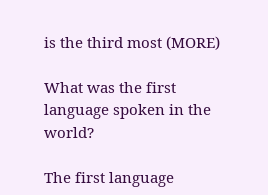is the third most (MORE)

What was the first language spoken in the world?

The first language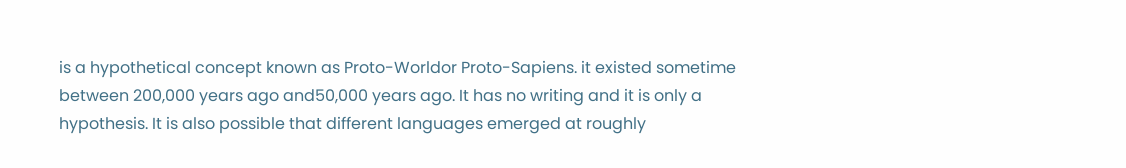is a hypothetical concept known as Proto-Worldor Proto-Sapiens. it existed sometime between 200,000 years ago and50,000 years ago. It has no writing and it is only a hypothesis. It is also possible that different languages emerged at roughly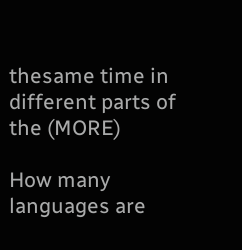thesame time in different parts of the (MORE)

How many languages are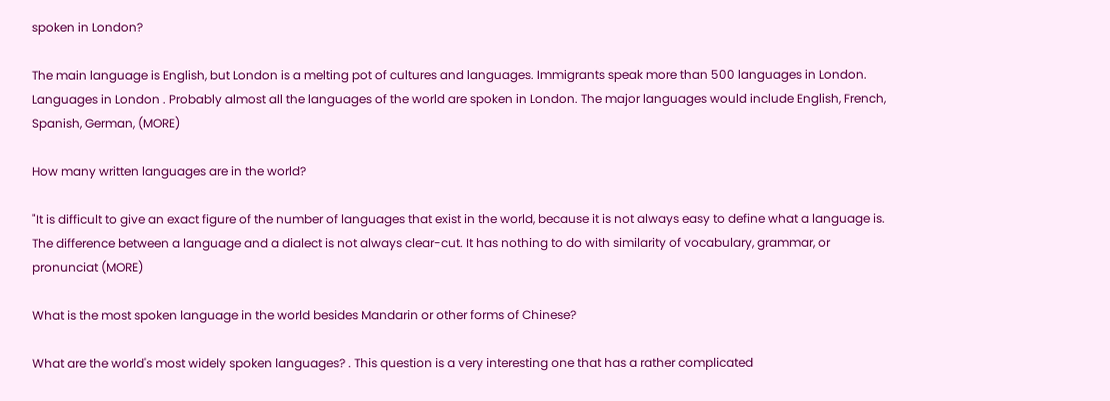spoken in London?

The main language is English, but London is a melting pot of cultures and languages. Immigrants speak more than 500 languages in London. Languages in London . Probably almost all the languages of the world are spoken in London. The major languages would include English, French, Spanish, German, (MORE)

How many written languages are in the world?

"It is difficult to give an exact figure of the number of languages that exist in the world, because it is not always easy to define what a language is. The difference between a language and a dialect is not always clear-cut. It has nothing to do with similarity of vocabulary, grammar, or pronunciat (MORE)

What is the most spoken language in the world besides Mandarin or other forms of Chinese?

What are the world's most widely spoken languages? . This question is a very interesting one that has a rather complicated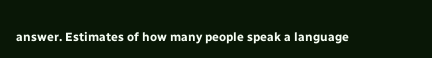answer. Estimates of how many people speak a language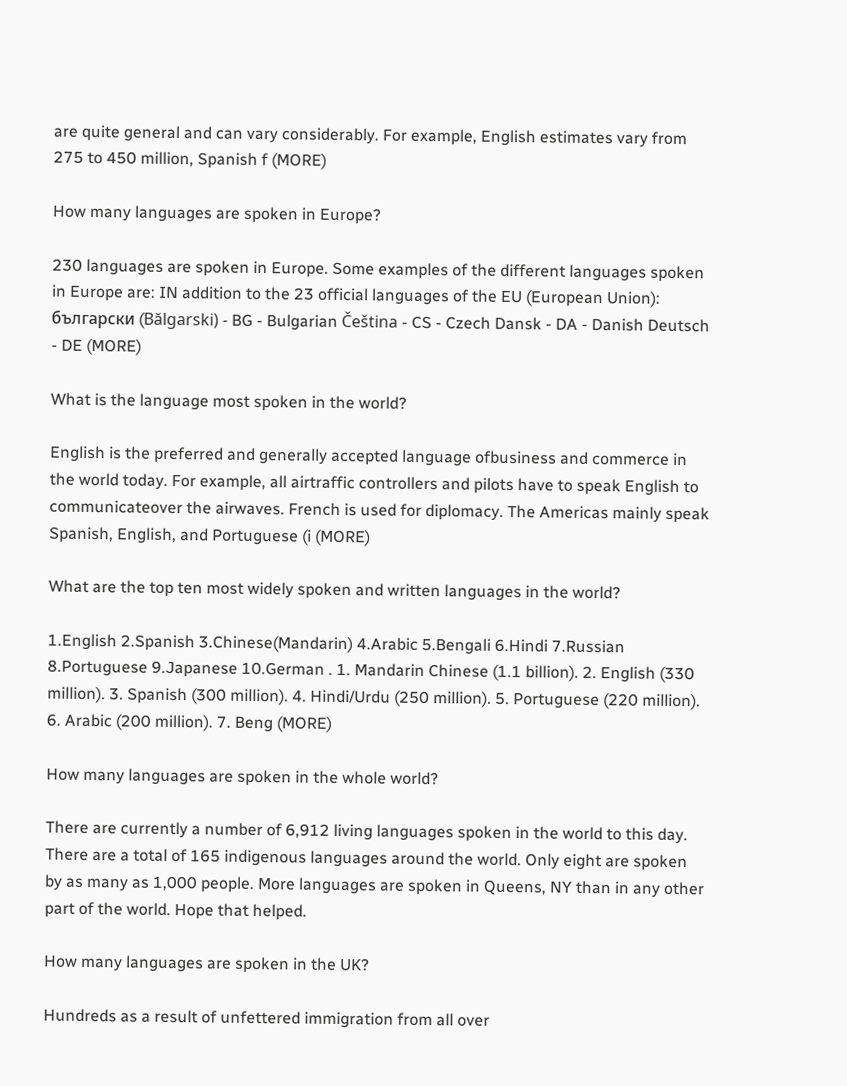are quite general and can vary considerably. For example, English estimates vary from 275 to 450 million, Spanish f (MORE)

How many languages are spoken in Europe?

230 languages are spoken in Europe. Some examples of the different languages spoken in Europe are: IN addition to the 23 official languages of the EU (European Union): български (Bălgarski) - BG - Bulgarian Čeština - CS - Czech Dansk - DA - Danish Deutsch - DE (MORE)

What is the language most spoken in the world?

English is the preferred and generally accepted language ofbusiness and commerce in the world today. For example, all airtraffic controllers and pilots have to speak English to communicateover the airwaves. French is used for diplomacy. The Americas mainly speak Spanish, English, and Portuguese (i (MORE)

What are the top ten most widely spoken and written languages in the world?

1.English 2.Spanish 3.Chinese(Mandarin) 4.Arabic 5.Bengali 6.Hindi 7.Russian 8.Portuguese 9.Japanese 10.German . 1. Mandarin Chinese (1.1 billion). 2. English (330 million). 3. Spanish (300 million). 4. Hindi/Urdu (250 million). 5. Portuguese (220 million). 6. Arabic (200 million). 7. Beng (MORE)

How many languages are spoken in the whole world?

There are currently a number of 6,912 living languages spoken in the world to this day. There are a total of 165 indigenous languages around the world. Only eight are spoken by as many as 1,000 people. More languages are spoken in Queens, NY than in any other part of the world. Hope that helped.

How many languages are spoken in the UK?

Hundreds as a result of unfettered immigration from all over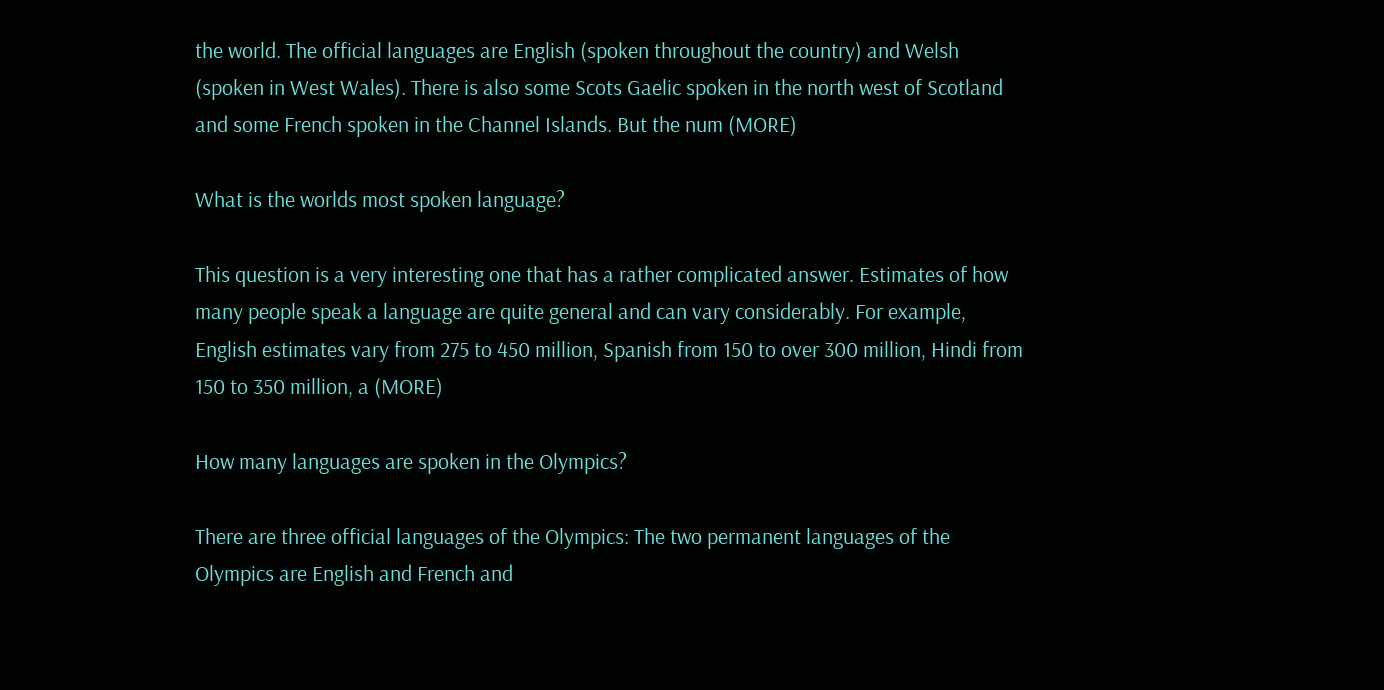the world. The official languages are English (spoken throughout the country) and Welsh (spoken in West Wales). There is also some Scots Gaelic spoken in the north west of Scotland and some French spoken in the Channel Islands. But the num (MORE)

What is the worlds most spoken language?

This question is a very interesting one that has a rather complicated answer. Estimates of how many people speak a language are quite general and can vary considerably. For example, English estimates vary from 275 to 450 million, Spanish from 150 to over 300 million, Hindi from 150 to 350 million, a (MORE)

How many languages are spoken in the Olympics?

There are three official languages of the Olympics: The two permanent languages of the Olympics are English and French and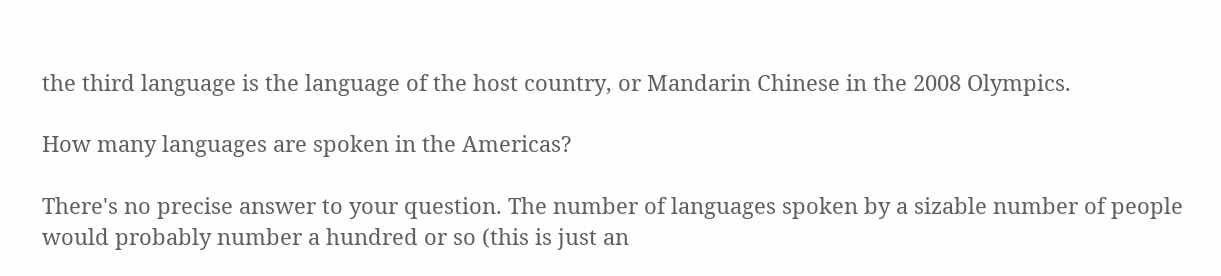the third language is the language of the host country, or Mandarin Chinese in the 2008 Olympics.

How many languages are spoken in the Americas?

There's no precise answer to your question. The number of languages spoken by a sizable number of people would probably number a hundred or so (this is just an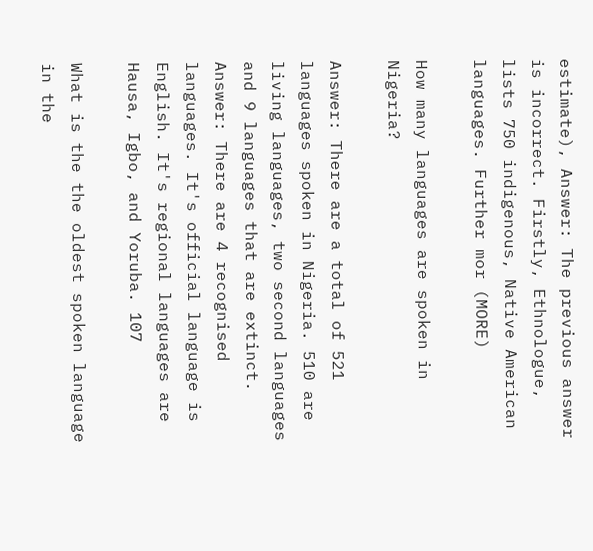estimate), Answer: The previous answer is incorrect. Firstly, Ethnologue, lists 750 indigenous, Native American languages. Further mor (MORE)

How many languages are spoken in Nigeria?

Answer: There are a total of 521 languages spoken in Nigeria. 510 are living languages, two second languages and 9 languages that are extinct. Answer: There are 4 recognised languages. It's official language is English. It's regional languages are Hausa, Igbo, and Yoruba. 107

What is the the oldest spoken language in the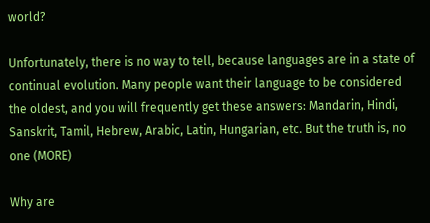world?

Unfortunately, there is no way to tell, because languages are in a state of continual evolution. Many people want their language to be considered the oldest, and you will frequently get these answers: Mandarin, Hindi, Sanskrit, Tamil, Hebrew, Arabic, Latin, Hungarian, etc. But the truth is, no one (MORE)

Why are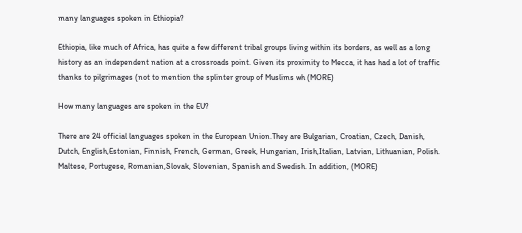many languages spoken in Ethiopia?

Ethiopia, like much of Africa, has quite a few different tribal groups living within its borders, as well as a long history as an independent nation at a crossroads point. Given its proximity to Mecca, it has had a lot of traffic thanks to pilgrimages (not to mention the splinter group of Muslims wh (MORE)

How many languages are spoken in the EU?

There are 24 official languages spoken in the European Union.They are Bulgarian, Croatian, Czech, Danish, Dutch, English,Estonian, Finnish, French, German, Greek, Hungarian, Irish,Italian, Latvian, Lithuanian, Polish. Maltese, Portugese, Romanian,Slovak, Slovenian, Spanish and Swedish. In addition, (MORE)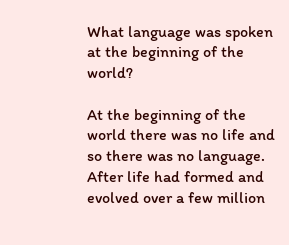What language was spoken at the beginning of the world?

At the beginning of the world there was no life and so there was no language. After life had formed and evolved over a few million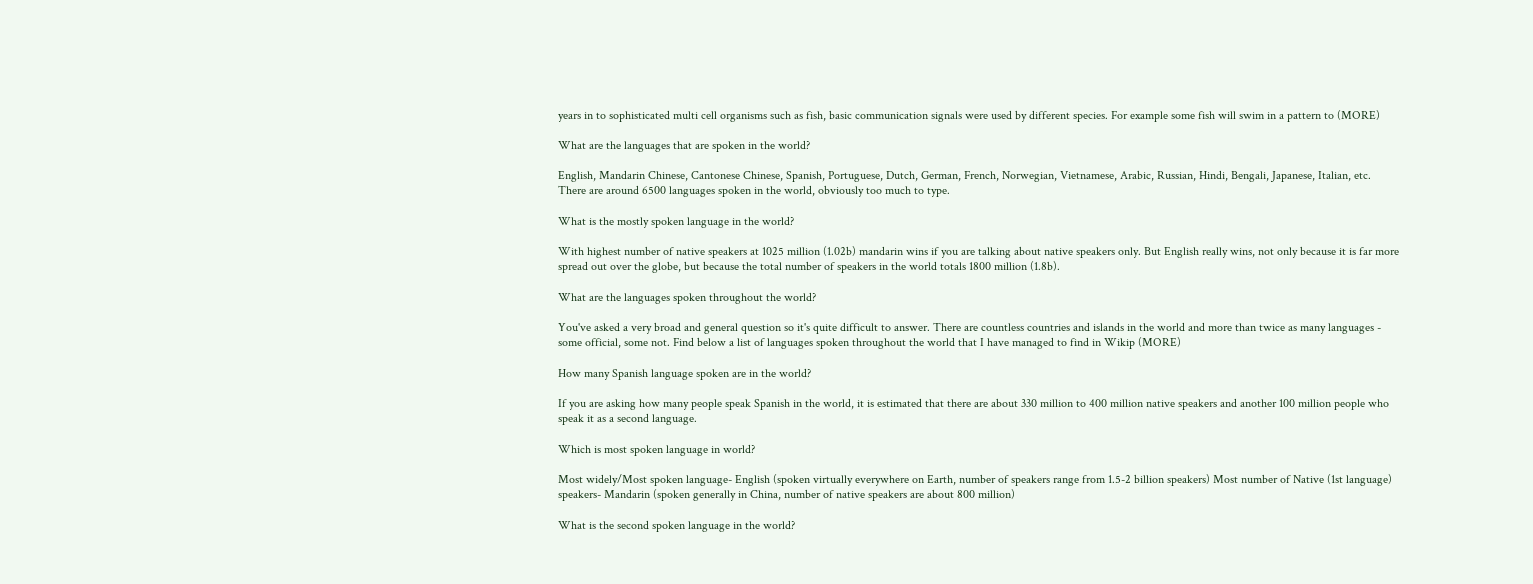years in to sophisticated multi cell organisms such as fish, basic communication signals were used by different species. For example some fish will swim in a pattern to (MORE)

What are the languages that are spoken in the world?

English, Mandarin Chinese, Cantonese Chinese, Spanish, Portuguese, Dutch, German, French, Norwegian, Vietnamese, Arabic, Russian, Hindi, Bengali, Japanese, Italian, etc. There are around 6500 languages spoken in the world, obviously too much to type.

What is the mostly spoken language in the world?

With highest number of native speakers at 1025 million (1.02b) mandarin wins if you are talking about native speakers only. But English really wins, not only because it is far more spread out over the globe, but because the total number of speakers in the world totals 1800 million (1.8b).

What are the languages spoken throughout the world?

You've asked a very broad and general question so it's quite difficult to answer. There are countless countries and islands in the world and more than twice as many languages - some official, some not. Find below a list of languages spoken throughout the world that I have managed to find in Wikip (MORE)

How many Spanish language spoken are in the world?

If you are asking how many people speak Spanish in the world, it is estimated that there are about 330 million to 400 million native speakers and another 100 million people who speak it as a second language.

Which is most spoken language in world?

Most widely/Most spoken language- English (spoken virtually everywhere on Earth, number of speakers range from 1.5-2 billion speakers) Most number of Native (1st language) speakers- Mandarin (spoken generally in China, number of native speakers are about 800 million)

What is the second spoken language in the world?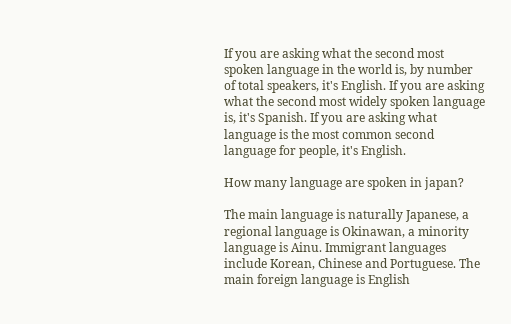If you are asking what the second most spoken language in the world is, by number of total speakers, it's English. If you are asking what the second most widely spoken language is, it's Spanish. If you are asking what language is the most common second language for people, it's English.

How many language are spoken in japan?

The main language is naturally Japanese, a regional language is Okinawan, a minority language is Ainu. Immigrant languages include Korean, Chinese and Portuguese. The main foreign language is English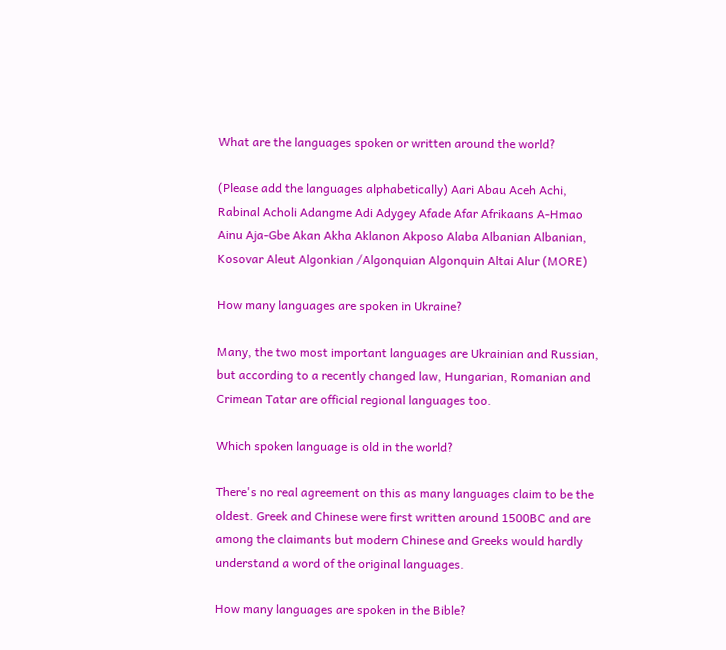What are the languages spoken or written around the world?

(Please add the languages alphabetically) Aari Abau Aceh Achi, Rabinal Acholi Adangme Adi Adygey Afade Afar Afrikaans A-Hmao Ainu Aja-Gbe Akan Akha Aklanon Akposo Alaba Albanian Albanian, Kosovar Aleut Algonkian /Algonquian Algonquin Altai Alur (MORE)

How many languages are spoken in Ukraine?

Many, the two most important languages are Ukrainian and Russian, but according to a recently changed law, Hungarian, Romanian and Crimean Tatar are official regional languages too.

Which spoken language is old in the world?

There's no real agreement on this as many languages claim to be the oldest. Greek and Chinese were first written around 1500BC and are among the claimants but modern Chinese and Greeks would hardly understand a word of the original languages.

How many languages are spoken in the Bible?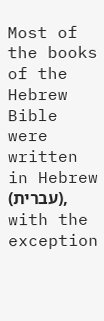Most of the books of the Hebrew Bible were written in Hebrew (עברית), with the exception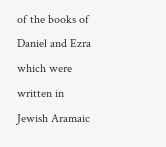of the books of Daniel and Ezra which were written in Jewish Aramaic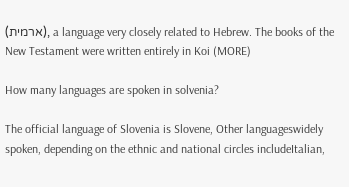(ארמית), a language very closely related to Hebrew. The books of the New Testament were written entirely in Koi (MORE)

How many languages are spoken in solvenia?

The official language of Slovenia is Slovene, Other languageswidely spoken, depending on the ethnic and national circles includeItalian,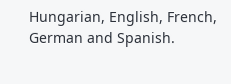Hungarian, English, French, German and Spanish.